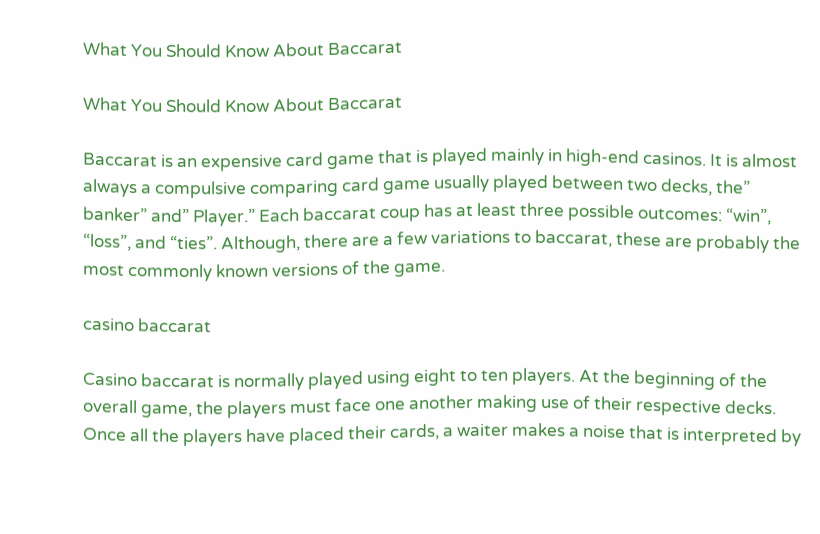What You Should Know About Baccarat

What You Should Know About Baccarat

Baccarat is an expensive card game that is played mainly in high-end casinos. It is almost always a compulsive comparing card game usually played between two decks, the” banker” and” Player.” Each baccarat coup has at least three possible outcomes: “win”, “loss”, and “ties”. Although, there are a few variations to baccarat, these are probably the most commonly known versions of the game.

casino baccarat

Casino baccarat is normally played using eight to ten players. At the beginning of the overall game, the players must face one another making use of their respective decks. Once all the players have placed their cards, a waiter makes a noise that is interpreted by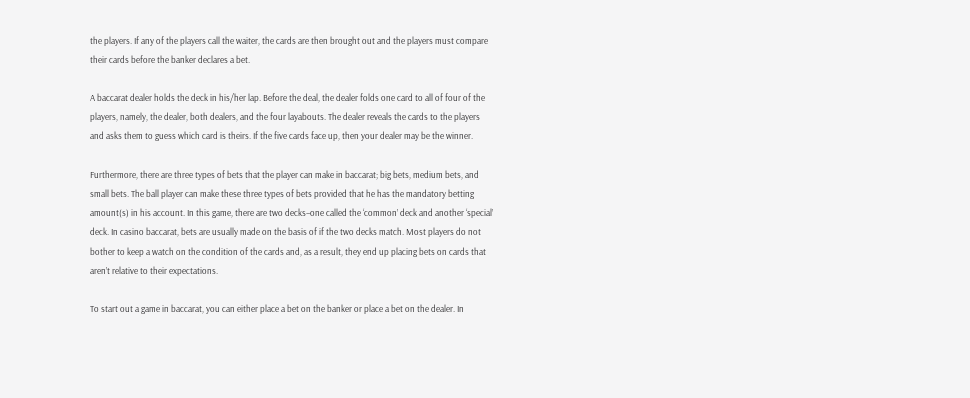the players. If any of the players call the waiter, the cards are then brought out and the players must compare their cards before the banker declares a bet.

A baccarat dealer holds the deck in his/her lap. Before the deal, the dealer folds one card to all of four of the players, namely, the dealer, both dealers, and the four layabouts. The dealer reveals the cards to the players and asks them to guess which card is theirs. If the five cards face up, then your dealer may be the winner.

Furthermore, there are three types of bets that the player can make in baccarat; big bets, medium bets, and small bets. The ball player can make these three types of bets provided that he has the mandatory betting amount(s) in his account. In this game, there are two decks–one called the ‘common’ deck and another ‘special’ deck. In casino baccarat, bets are usually made on the basis of if the two decks match. Most players do not bother to keep a watch on the condition of the cards and, as a result, they end up placing bets on cards that aren’t relative to their expectations.

To start out a game in baccarat, you can either place a bet on the banker or place a bet on the dealer. In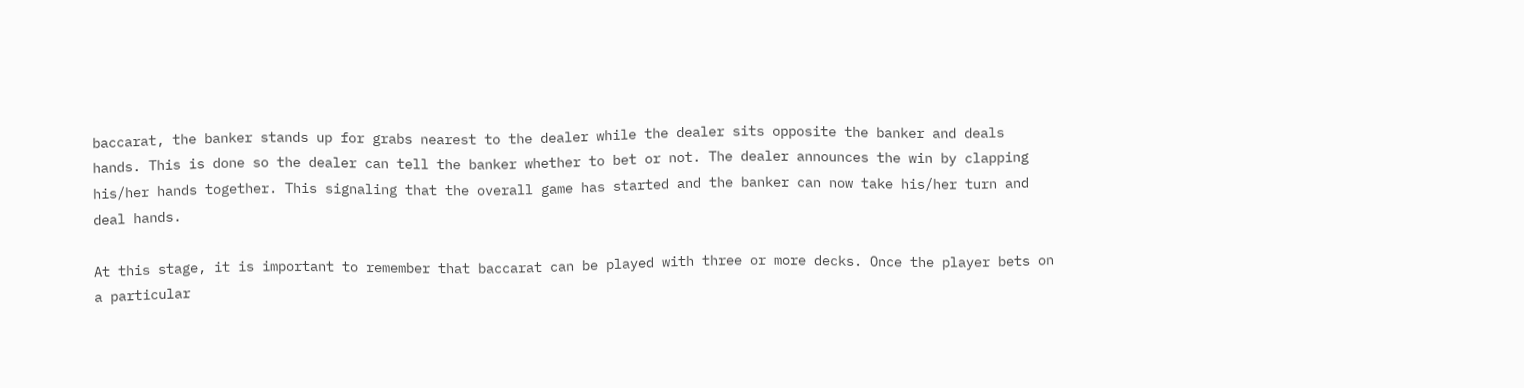baccarat, the banker stands up for grabs nearest to the dealer while the dealer sits opposite the banker and deals hands. This is done so the dealer can tell the banker whether to bet or not. The dealer announces the win by clapping his/her hands together. This signaling that the overall game has started and the banker can now take his/her turn and deal hands.

At this stage, it is important to remember that baccarat can be played with three or more decks. Once the player bets on a particular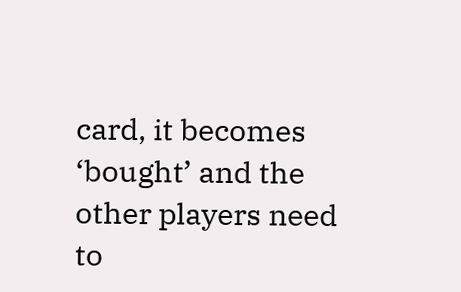card, it becomes ‘bought’ and the other players need to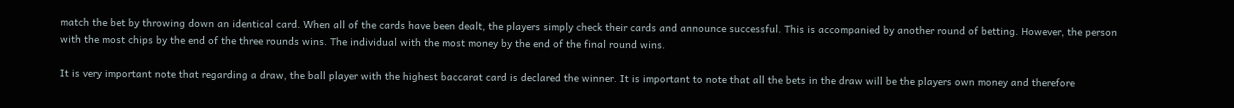match the bet by throwing down an identical card. When all of the cards have been dealt, the players simply check their cards and announce successful. This is accompanied by another round of betting. However, the person with the most chips by the end of the three rounds wins. The individual with the most money by the end of the final round wins.

It is very important note that regarding a draw, the ball player with the highest baccarat card is declared the winner. It is important to note that all the bets in the draw will be the players own money and therefore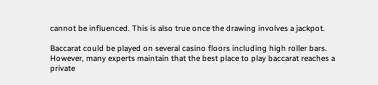cannot be influenced. This is also true once the drawing involves a jackpot.

Baccarat could be played on several casino floors including high roller bars. However, many experts maintain that the best place to play baccarat reaches a private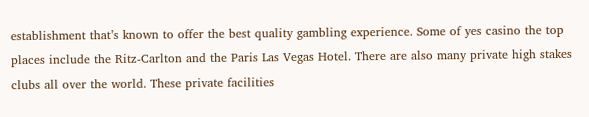establishment that’s known to offer the best quality gambling experience. Some of yes casino the top places include the Ritz-Carlton and the Paris Las Vegas Hotel. There are also many private high stakes clubs all over the world. These private facilities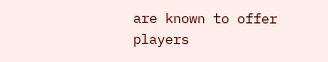are known to offer players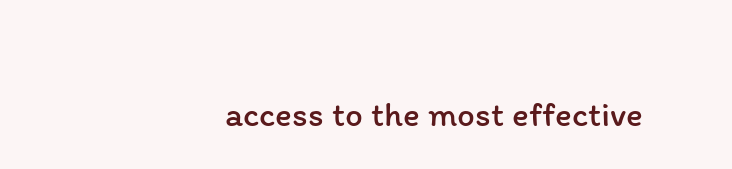access to the most effective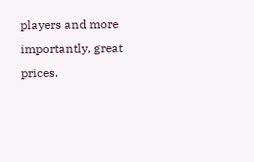players and more importantly, great prices.